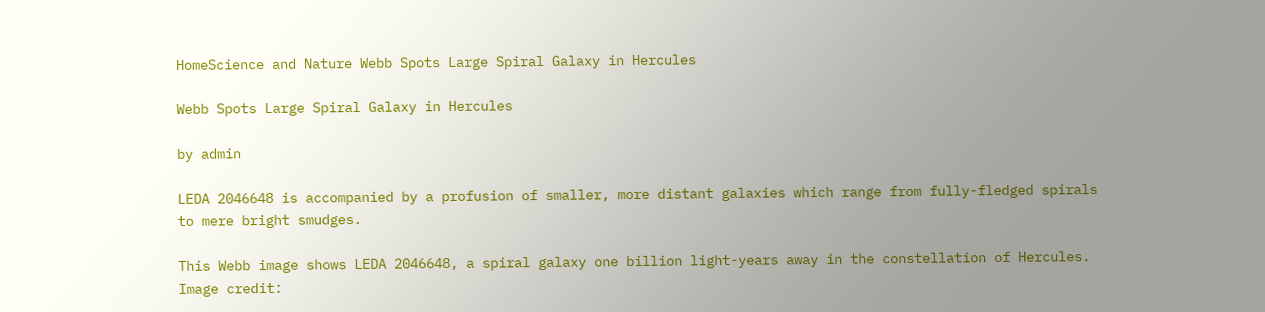HomeScience and Nature Webb Spots Large Spiral Galaxy in Hercules

Webb Spots Large Spiral Galaxy in Hercules

by admin

LEDA 2046648 is accompanied by a profusion of smaller, more distant galaxies which range from fully-fledged spirals to mere bright smudges.

This Webb image shows LEDA 2046648, a spiral galaxy one billion light-years away in the constellation of Hercules. Image credit: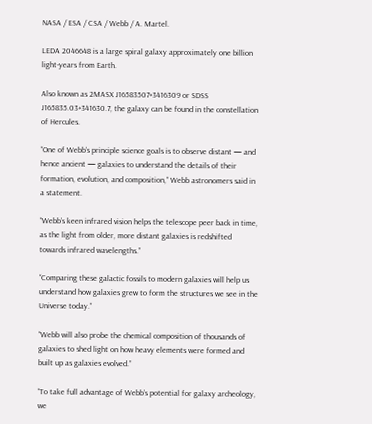NASA / ESA / CSA / Webb / A. Martel.

LEDA 2046648 is a large spiral galaxy approximately one billion light-years from Earth.

Also known as 2MASX J16583507+3416309 or SDSS J165835.03+341630.7, the galaxy can be found in the constellation of Hercules.

“One of Webb’s principle science goals is to observe distant — and hence ancient — galaxies to understand the details of their formation, evolution, and composition,” Webb astronomers said in a statement.

“Webb’s keen infrared vision helps the telescope peer back in time, as the light from older, more distant galaxies is redshifted towards infrared wavelengths.”

“Comparing these galactic fossils to modern galaxies will help us understand how galaxies grew to form the structures we see in the Universe today.”

“Webb will also probe the chemical composition of thousands of galaxies to shed light on how heavy elements were formed and built up as galaxies evolved.”

“To take full advantage of Webb’s potential for galaxy archeology, we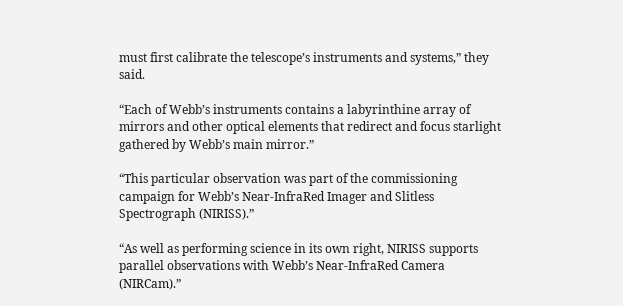must first calibrate the telescope’s instruments and systems,” they said.

“Each of Webb’s instruments contains a labyrinthine array of mirrors and other optical elements that redirect and focus starlight gathered by Webb’s main mirror.”

“This particular observation was part of the commissioning campaign for Webb’s Near-InfraRed Imager and Slitless Spectrograph (NIRISS).”

“As well as performing science in its own right, NIRISS supports parallel observations with Webb’s Near-InfraRed Camera (NIRCam).”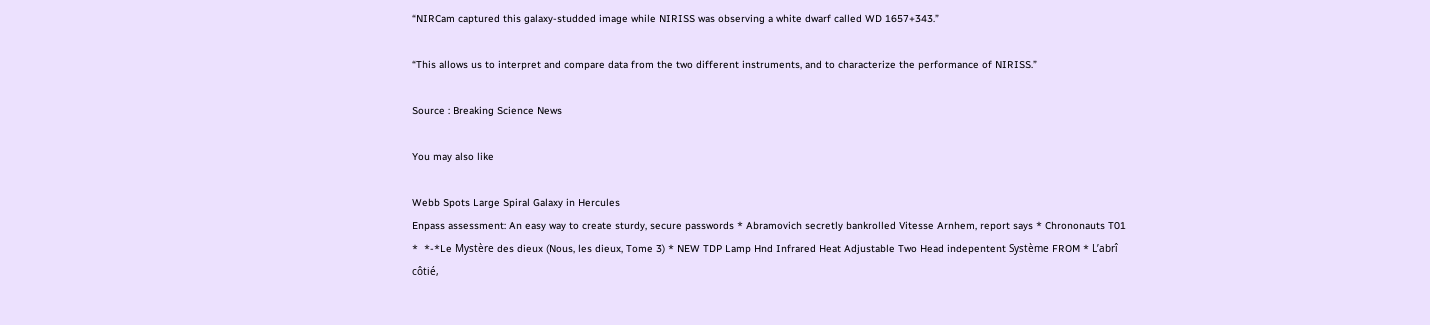“NIRCam captured this galaxy-studded image while NIRISS was observing a white dwarf called WD 1657+343.”

“This allows us to interpret and compare data from the two different instruments, and to characterize the performance of NIRISS.”

Source : Breaking Science News

You may also like

Webb Spots Large Spiral Galaxy in Hercules
Enpass assessment: An easy way to create sturdy, secure passwords * Abramovich secretly bankrolled Vitesse Arnhem, report says * Chrononauts T01 *  *-*Le Mystère des dieux (Nous, les dieux, Tome 3) * NEW TDP Lamp Hnd Infrared Heat Adjustable Two Head indepentent Système FROM * L’abrî côtié,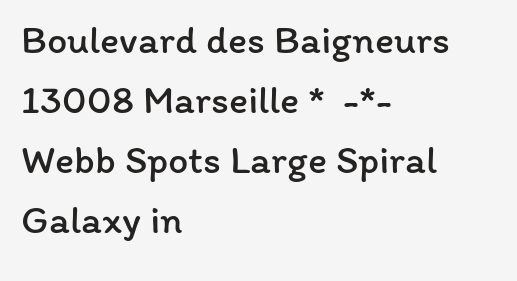Boulevard des Baigneurs 13008 Marseille *  -*-  Webb Spots Large Spiral Galaxy in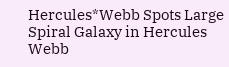Hercules*Webb Spots Large Spiral Galaxy in Hercules Webb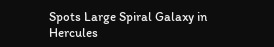Spots Large Spiral Galaxy in Hercules